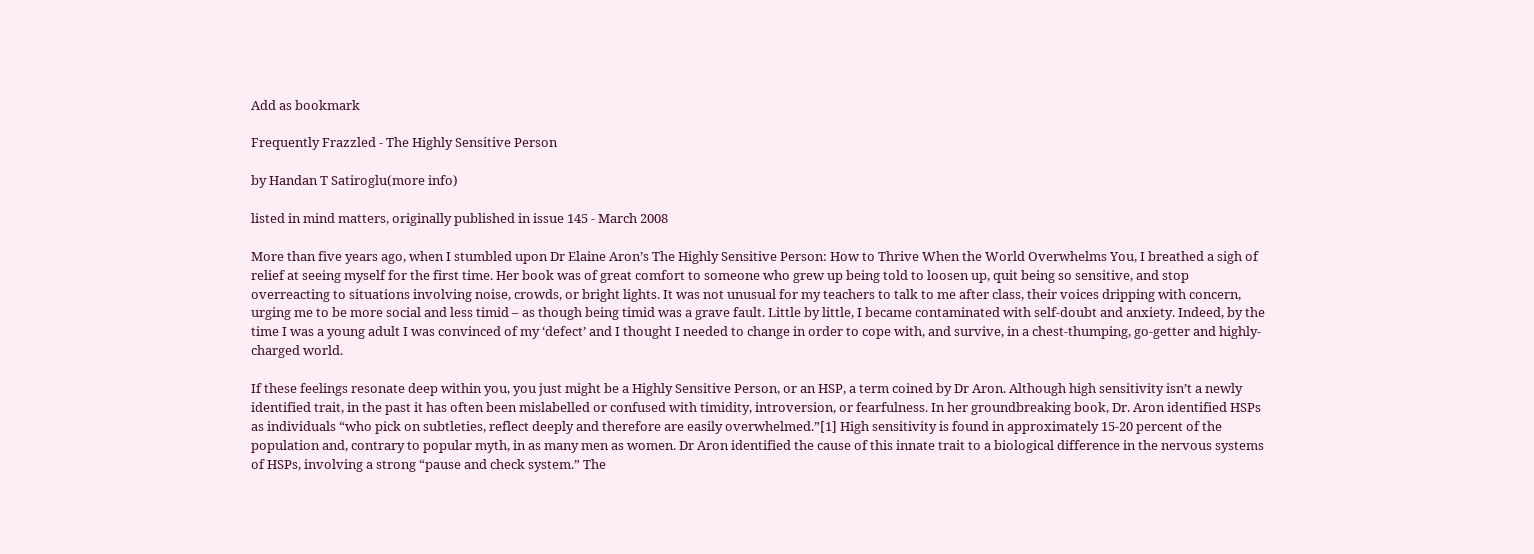Add as bookmark

Frequently Frazzled - The Highly Sensitive Person

by Handan T Satiroglu(more info)

listed in mind matters, originally published in issue 145 - March 2008

More than five years ago, when I stumbled upon Dr Elaine Aron’s The Highly Sensitive Person: How to Thrive When the World Overwhelms You, I breathed a sigh of relief at seeing myself for the first time. Her book was of great comfort to someone who grew up being told to loosen up, quit being so sensitive, and stop overreacting to situations involving noise, crowds, or bright lights. It was not unusual for my teachers to talk to me after class, their voices dripping with concern, urging me to be more social and less timid – as though being timid was a grave fault. Little by little, I became contaminated with self-doubt and anxiety. Indeed, by the time I was a young adult I was convinced of my ‘defect’ and I thought I needed to change in order to cope with, and survive, in a chest-thumping, go-getter and highly-charged world.

If these feelings resonate deep within you, you just might be a Highly Sensitive Person, or an HSP, a term coined by Dr Aron. Although high sensitivity isn’t a newly identified trait, in the past it has often been mislabelled or confused with timidity, introversion, or fearfulness. In her groundbreaking book, Dr. Aron identified HSPs as individuals “who pick on subtleties, reflect deeply and therefore are easily overwhelmed.”[1] High sensitivity is found in approximately 15-20 percent of the population and, contrary to popular myth, in as many men as women. Dr Aron identified the cause of this innate trait to a biological difference in the nervous systems of HSPs, involving a strong “pause and check system.” The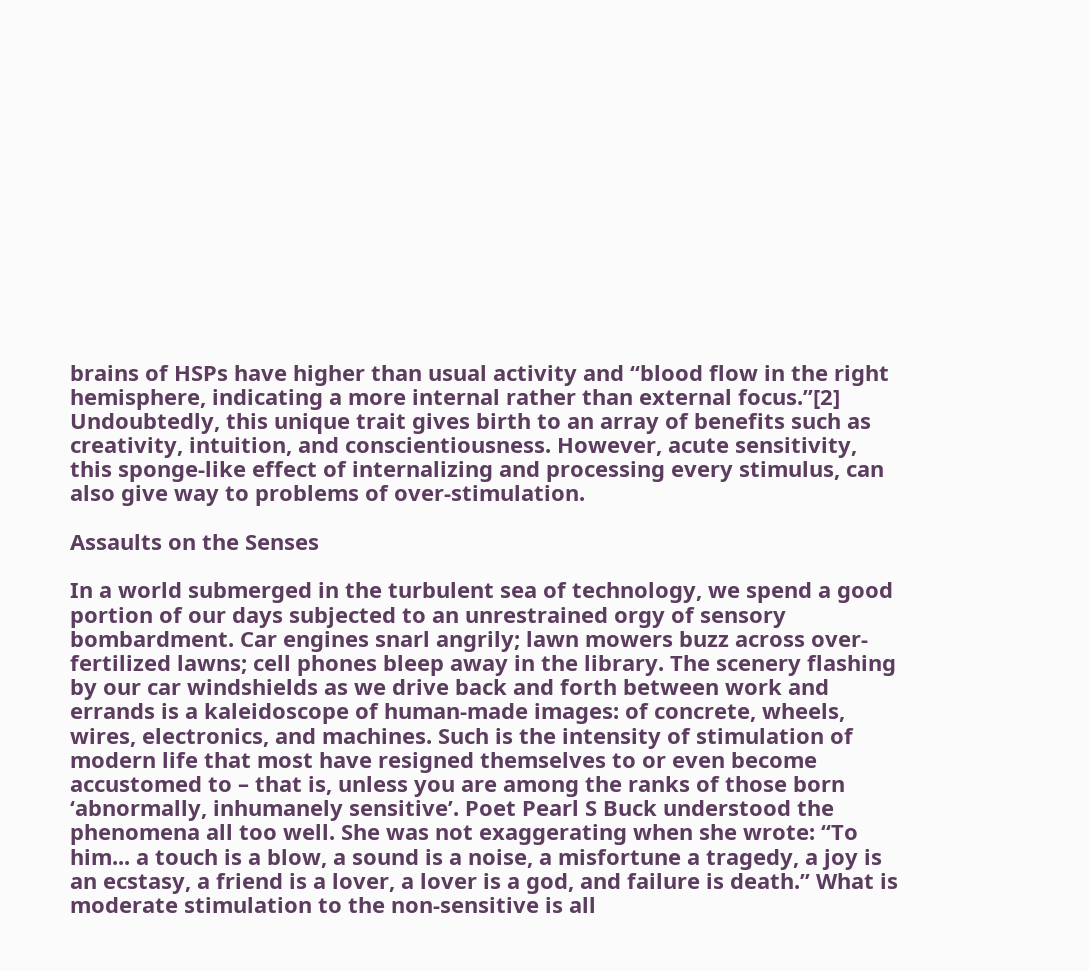brains of HSPs have higher than usual activity and “blood flow in the right hemisphere, indicating a more internal rather than external focus.”[2] Undoubtedly, this unique trait gives birth to an array of benefits such as creativity, intuition, and conscientiousness. However, acute sensitivity, this sponge-like effect of internalizing and processing every stimulus, can also give way to problems of over-stimulation.

Assaults on the Senses

In a world submerged in the turbulent sea of technology, we spend a good portion of our days subjected to an unrestrained orgy of sensory bombardment. Car engines snarl angrily; lawn mowers buzz across over-fertilized lawns; cell phones bleep away in the library. The scenery flashing by our car windshields as we drive back and forth between work and errands is a kaleidoscope of human-made images: of concrete, wheels, wires, electronics, and machines. Such is the intensity of stimulation of modern life that most have resigned themselves to or even become accustomed to – that is, unless you are among the ranks of those born ‘abnormally, inhumanely sensitive’. Poet Pearl S Buck understood the phenomena all too well. She was not exaggerating when she wrote: “To him... a touch is a blow, a sound is a noise, a misfortune a tragedy, a joy is an ecstasy, a friend is a lover, a lover is a god, and failure is death.” What is moderate stimulation to the non-sensitive is all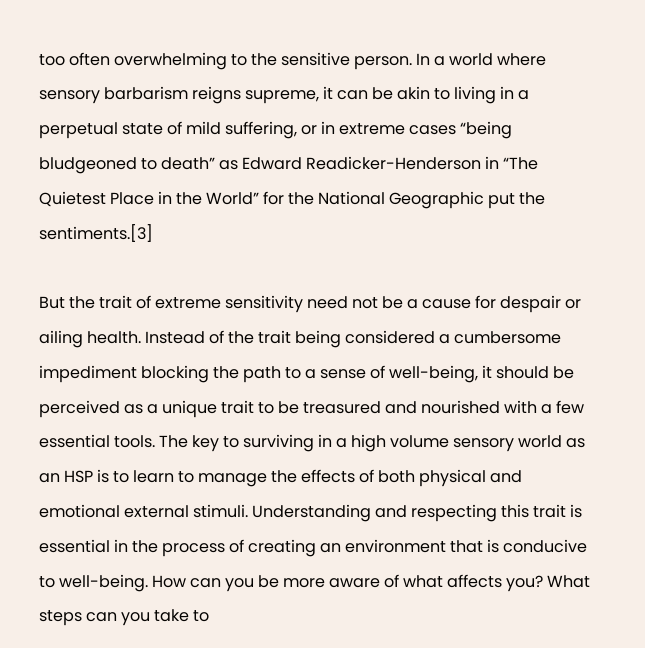too often overwhelming to the sensitive person. In a world where sensory barbarism reigns supreme, it can be akin to living in a perpetual state of mild suffering, or in extreme cases “being bludgeoned to death” as Edward Readicker-Henderson in “The Quietest Place in the World” for the National Geographic put the sentiments.[3]

But the trait of extreme sensitivity need not be a cause for despair or ailing health. Instead of the trait being considered a cumbersome impediment blocking the path to a sense of well-being, it should be perceived as a unique trait to be treasured and nourished with a few essential tools. The key to surviving in a high volume sensory world as an HSP is to learn to manage the effects of both physical and emotional external stimuli. Understanding and respecting this trait is essential in the process of creating an environment that is conducive to well-being. How can you be more aware of what affects you? What steps can you take to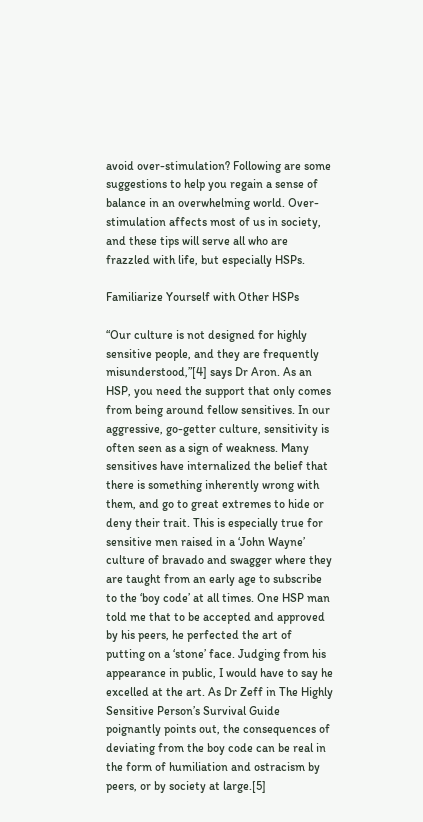avoid over-stimulation? Following are some suggestions to help you regain a sense of balance in an overwhelming world. Over-stimulation affects most of us in society, and these tips will serve all who are frazzled with life, but especially HSPs.

Familiarize Yourself with Other HSPs

“Our culture is not designed for highly sensitive people, and they are frequently misunderstood,”[4] says Dr Aron. As an HSP, you need the support that only comes from being around fellow sensitives. In our aggressive, go-getter culture, sensitivity is often seen as a sign of weakness. Many sensitives have internalized the belief that there is something inherently wrong with them, and go to great extremes to hide or deny their trait. This is especially true for sensitive men raised in a ‘John Wayne’ culture of bravado and swagger where they are taught from an early age to subscribe to the ‘boy code’ at all times. One HSP man told me that to be accepted and approved by his peers, he perfected the art of putting on a ‘stone’ face. Judging from his appearance in public, I would have to say he excelled at the art. As Dr Zeff in The Highly Sensitive Person’s Survival Guide poignantly points out, the consequences of deviating from the boy code can be real in the form of humiliation and ostracism by peers, or by society at large.[5]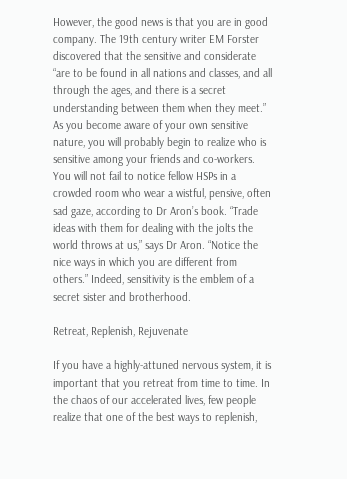However, the good news is that you are in good company. The 19th century writer EM Forster discovered that the sensitive and considerate “are to be found in all nations and classes, and all through the ages, and there is a secret understanding between them when they meet.” As you become aware of your own sensitive nature, you will probably begin to realize who is sensitive among your friends and co-workers. You will not fail to notice fellow HSPs in a crowded room who wear a wistful, pensive, often sad gaze, according to Dr Aron’s book. “Trade ideas with them for dealing with the jolts the world throws at us,” says Dr Aron. “Notice the nice ways in which you are different from others.” Indeed, sensitivity is the emblem of a secret sister and brotherhood.

Retreat, Replenish, Rejuvenate

If you have a highly-attuned nervous system, it is important that you retreat from time to time. In the chaos of our accelerated lives, few people realize that one of the best ways to replenish,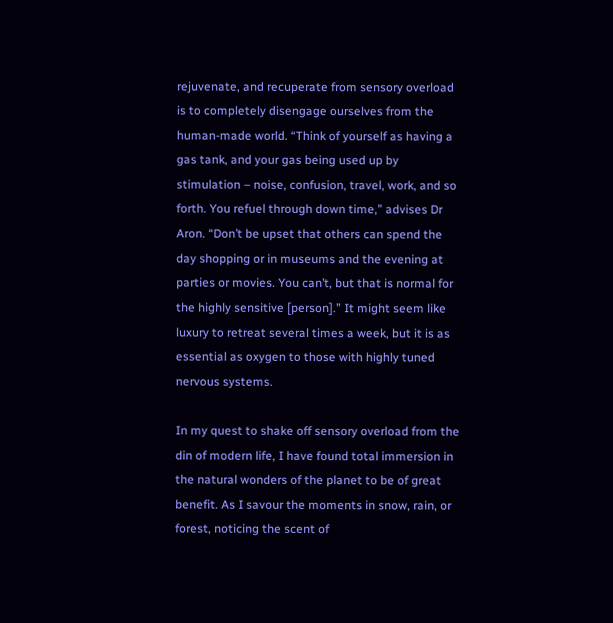rejuvenate, and recuperate from sensory overload is to completely disengage ourselves from the human-made world. “Think of yourself as having a gas tank, and your gas being used up by stimulation – noise, confusion, travel, work, and so forth. You refuel through down time,” advises Dr Aron. “Don’t be upset that others can spend the day shopping or in museums and the evening at parties or movies. You can’t, but that is normal for the highly sensitive [person].” It might seem like luxury to retreat several times a week, but it is as essential as oxygen to those with highly tuned nervous systems.

In my quest to shake off sensory overload from the din of modern life, I have found total immersion in the natural wonders of the planet to be of great benefit. As I savour the moments in snow, rain, or forest, noticing the scent of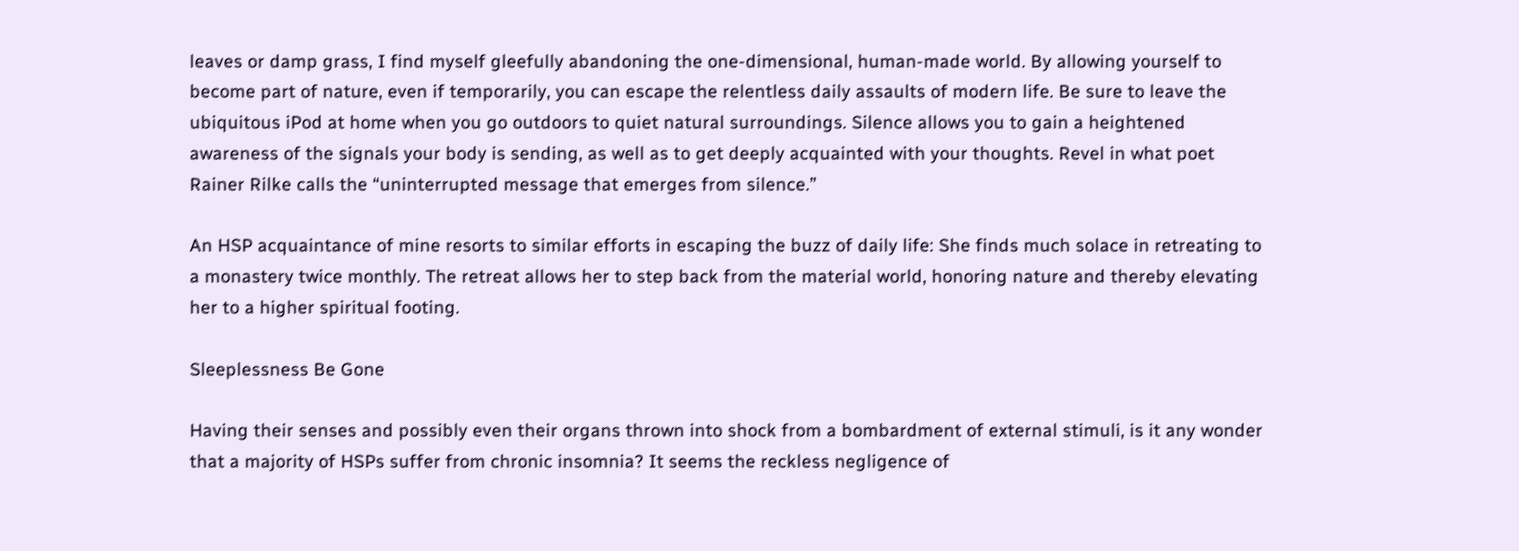leaves or damp grass, I find myself gleefully abandoning the one-dimensional, human-made world. By allowing yourself to become part of nature, even if temporarily, you can escape the relentless daily assaults of modern life. Be sure to leave the ubiquitous iPod at home when you go outdoors to quiet natural surroundings. Silence allows you to gain a heightened awareness of the signals your body is sending, as well as to get deeply acquainted with your thoughts. Revel in what poet Rainer Rilke calls the “uninterrupted message that emerges from silence.”

An HSP acquaintance of mine resorts to similar efforts in escaping the buzz of daily life: She finds much solace in retreating to a monastery twice monthly. The retreat allows her to step back from the material world, honoring nature and thereby elevating her to a higher spiritual footing.

Sleeplessness Be Gone

Having their senses and possibly even their organs thrown into shock from a bombardment of external stimuli, is it any wonder that a majority of HSPs suffer from chronic insomnia? It seems the reckless negligence of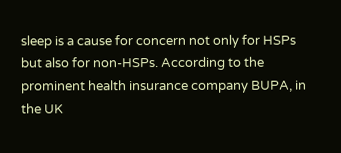sleep is a cause for concern not only for HSPs but also for non-HSPs. According to the prominent health insurance company BUPA, in the UK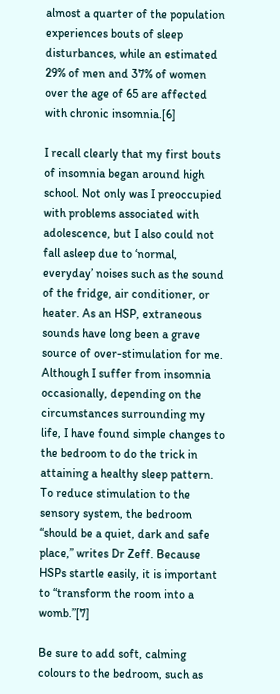almost a quarter of the population experiences bouts of sleep disturbances, while an estimated 29% of men and 37% of women over the age of 65 are affected with chronic insomnia.[6]

I recall clearly that my first bouts of insomnia began around high school. Not only was I preoccupied with problems associated with adolescence, but I also could not fall asleep due to ‘normal, everyday’ noises such as the sound of the fridge, air conditioner, or heater. As an HSP, extraneous sounds have long been a grave source of over-stimulation for me. Although I suffer from insomnia occasionally, depending on the circumstances surrounding my life, I have found simple changes to the bedroom to do the trick in attaining a healthy sleep pattern. To reduce stimulation to the sensory system, the bedroom “should be a quiet, dark and safe place,” writes Dr Zeff. Because HSPs startle easily, it is important to “transform the room into a womb.”[7]

Be sure to add soft, calming colours to the bedroom, such as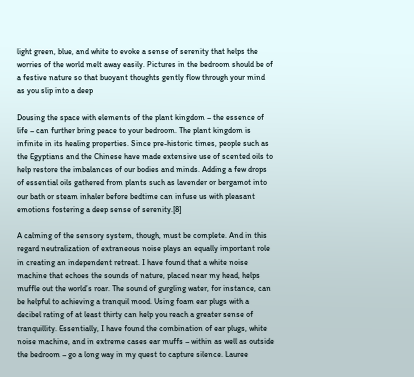light green, blue, and white to evoke a sense of serenity that helps the worries of the world melt away easily. Pictures in the bedroom should be of a festive nature so that buoyant thoughts gently flow through your mind as you slip into a deep

Dousing the space with elements of the plant kingdom – the essence of life – can further bring peace to your bedroom. The plant kingdom is infinite in its healing properties. Since pre-historic times, people such as the Egyptians and the Chinese have made extensive use of scented oils to help restore the imbalances of our bodies and minds. Adding a few drops of essential oils gathered from plants such as lavender or bergamot into our bath or steam inhaler before bedtime can infuse us with pleasant emotions fostering a deep sense of serenity.[8]

A calming of the sensory system, though, must be complete. And in this regard neutralization of extraneous noise plays an equally important role in creating an independent retreat. I have found that a white noise machine that echoes the sounds of nature, placed near my head, helps muffle out the world’s roar. The sound of gurgling water, for instance, can be helpful to achieving a tranquil mood. Using foam ear plugs with a decibel rating of at least thirty can help you reach a greater sense of tranquillity. Essentially, I have found the combination of ear plugs, white noise machine, and in extreme cases ear muffs – within as well as outside the bedroom – go a long way in my quest to capture silence. Lauree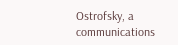Ostrofsky, a communications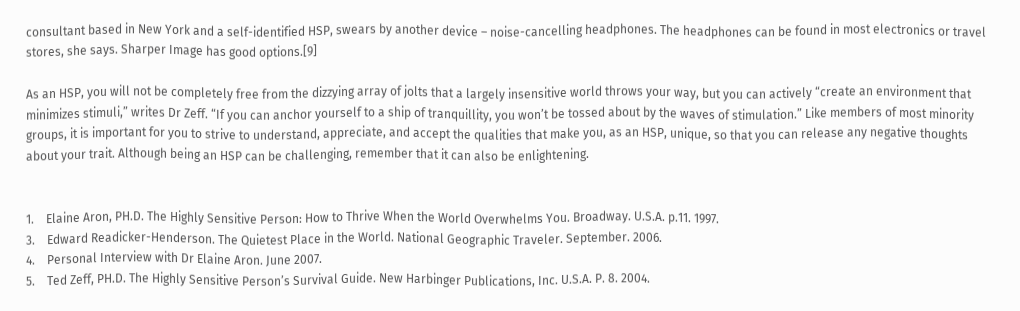consultant based in New York and a self-identified HSP, swears by another device – noise-cancelling headphones. The headphones can be found in most electronics or travel stores, she says. Sharper Image has good options.[9]

As an HSP, you will not be completely free from the dizzying array of jolts that a largely insensitive world throws your way, but you can actively “create an environment that minimizes stimuli,” writes Dr Zeff. “If you can anchor yourself to a ship of tranquillity, you won’t be tossed about by the waves of stimulation.” Like members of most minority groups, it is important for you to strive to understand, appreciate, and accept the qualities that make you, as an HSP, unique, so that you can release any negative thoughts about your trait. Although being an HSP can be challenging, remember that it can also be enlightening.


1.    Elaine Aron, PH.D. The Highly Sensitive Person: How to Thrive When the World Overwhelms You. Broadway. U.S.A. p.11. 1997.
3.    Edward Readicker-Henderson. The Quietest Place in the World. National Geographic Traveler. September. 2006.
4.    Personal Interview with Dr Elaine Aron. June 2007.
5.    Ted Zeff, PH.D. The Highly Sensitive Person’s Survival Guide. New Harbinger Publications, Inc. U.S.A. P. 8. 2004.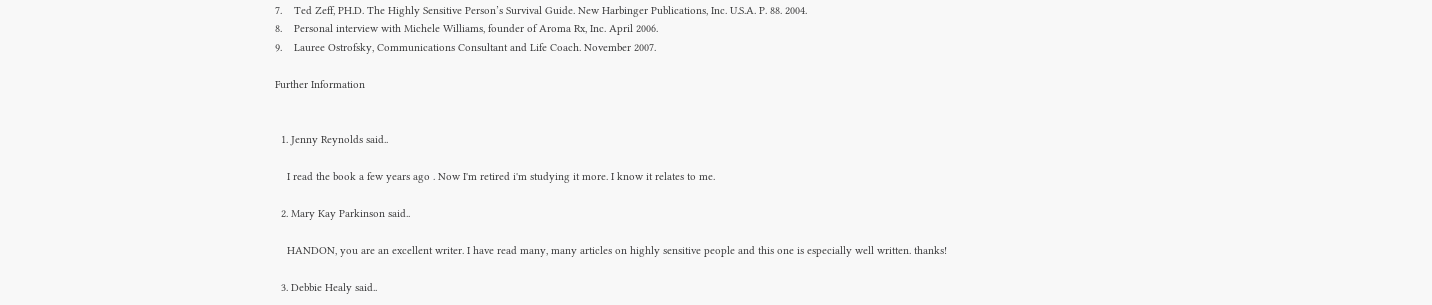7.    Ted Zeff, PH.D. The Highly Sensitive Person’s Survival Guide. New Harbinger Publications, Inc. U.S.A. P. 88. 2004.
8.    Personal interview with Michele Williams, founder of Aroma Rx, Inc. April 2006.
9.    Lauree Ostrofsky, Communications Consultant and Life Coach. November 2007.

Further Information


  1. Jenny Reynolds said..

    I read the book a few years ago . Now I'm retired i'm studying it more. I know it relates to me.

  2. Mary Kay Parkinson said..

    HANDON, you are an excellent writer. I have read many, many articles on highly sensitive people and this one is especially well written. thanks!

  3. Debbie Healy said..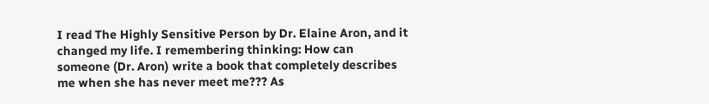I read The Highly Sensitive Person by Dr. Elaine Aron, and it changed my life. I remembering thinking: How can someone (Dr. Aron) write a book that completely describes me when she has never meet me??? As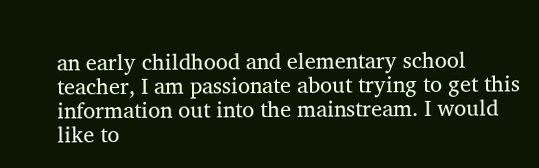an early childhood and elementary school teacher, I am passionate about trying to get this information out into the mainstream. I would like to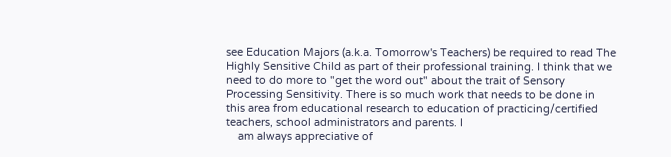see Education Majors (a.k.a. Tomorrow's Teachers) be required to read The Highly Sensitive Child as part of their professional training. I think that we need to do more to "get the word out" about the trait of Sensory Processing Sensitivity. There is so much work that needs to be done in this area from educational research to education of practicing/certified teachers, school administrators and parents. I
    am always appreciative of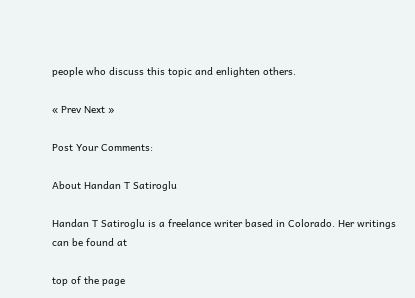people who discuss this topic and enlighten others.

« Prev Next »

Post Your Comments:

About Handan T Satiroglu

Handan T Satiroglu is a freelance writer based in Colorado. Her writings can be found at

top of the page